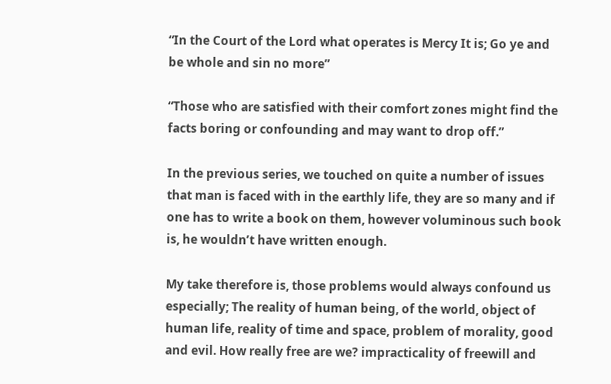“In the Court of the Lord what operates is Mercy It is; Go ye and be whole and sin no more”

“Those who are satisfied with their comfort zones might find the facts boring or confounding and may want to drop off.”

In the previous series, we touched on quite a number of issues that man is faced with in the earthly life, they are so many and if one has to write a book on them, however voluminous such book is, he wouldn’t have written enough.

My take therefore is, those problems would always confound us especially; The reality of human being, of the world, object of human life, reality of time and space, problem of morality, good and evil. How really free are we? impracticality of freewill and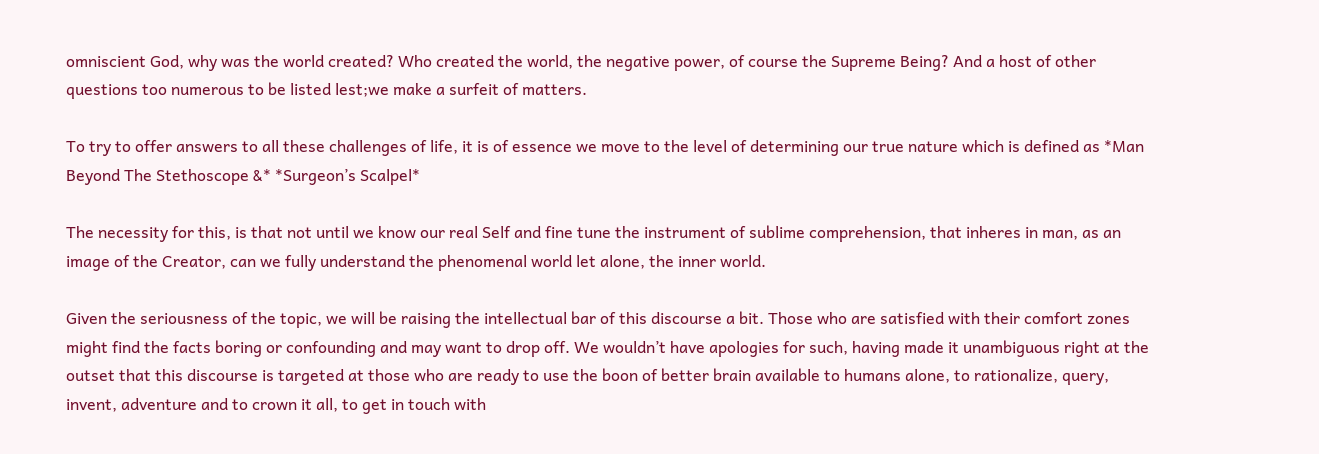omniscient God, why was the world created? Who created the world, the negative power, of course the Supreme Being? And a host of other questions too numerous to be listed lest;we make a surfeit of matters.

To try to offer answers to all these challenges of life, it is of essence we move to the level of determining our true nature which is defined as *Man Beyond The Stethoscope &* *Surgeon’s Scalpel*

The necessity for this, is that not until we know our real Self and fine tune the instrument of sublime comprehension, that inheres in man, as an image of the Creator, can we fully understand the phenomenal world let alone, the inner world.

Given the seriousness of the topic, we will be raising the intellectual bar of this discourse a bit. Those who are satisfied with their comfort zones might find the facts boring or confounding and may want to drop off. We wouldn’t have apologies for such, having made it unambiguous right at the outset that this discourse is targeted at those who are ready to use the boon of better brain available to humans alone, to rationalize, query, invent, adventure and to crown it all, to get in touch with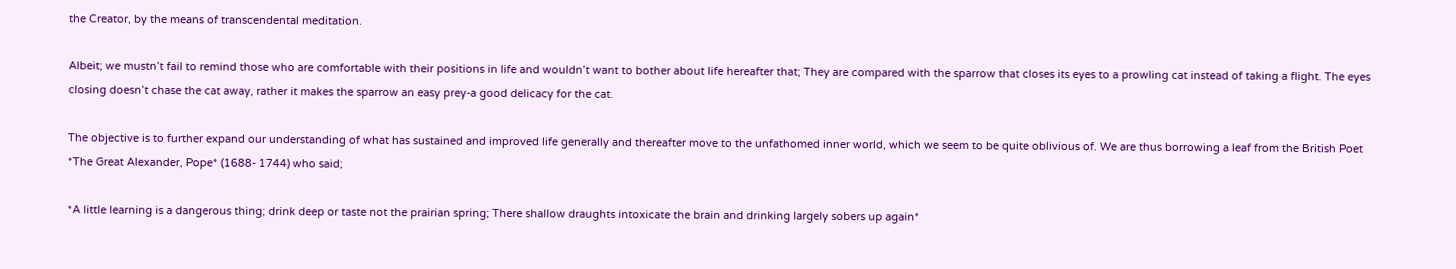the Creator, by the means of transcendental meditation.

Albeit; we mustn’t fail to remind those who are comfortable with their positions in life and wouldn’t want to bother about life hereafter that; They are compared with the sparrow that closes its eyes to a prowling cat instead of taking a flight. The eyes closing doesn’t chase the cat away, rather it makes the sparrow an easy prey-a good delicacy for the cat.

The objective is to further expand our understanding of what has sustained and improved life generally and thereafter move to the unfathomed inner world, which we seem to be quite oblivious of. We are thus borrowing a leaf from the British Poet *The Great Alexander, Pope* (1688- 1744) who said;

*A little learning is a dangerous thing; drink deep or taste not the prairian spring; There shallow draughts intoxicate the brain and drinking largely sobers up again*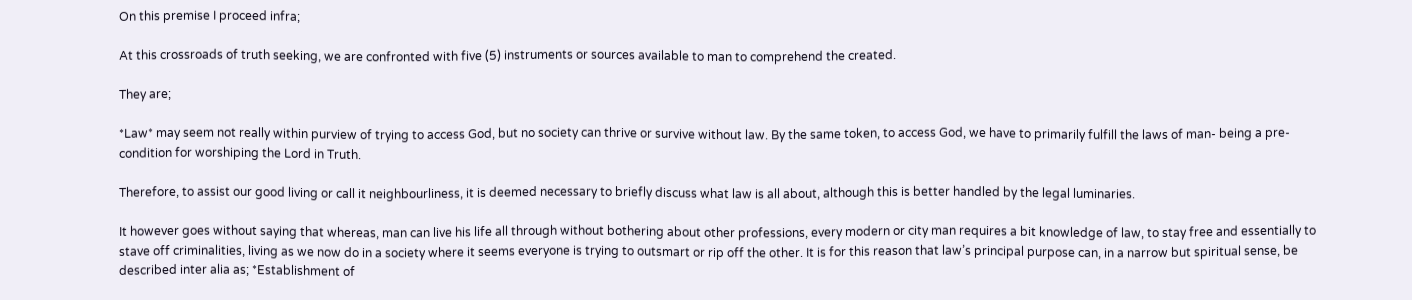On this premise I proceed infra;

At this crossroads of truth seeking, we are confronted with five (5) instruments or sources available to man to comprehend the created.

They are;

*Law* may seem not really within purview of trying to access God, but no society can thrive or survive without law. By the same token, to access God, we have to primarily fulfill the laws of man- being a pre-condition for worshiping the Lord in Truth.

Therefore, to assist our good living or call it neighbourliness, it is deemed necessary to briefly discuss what law is all about, although this is better handled by the legal luminaries.

It however goes without saying that whereas, man can live his life all through without bothering about other professions, every modern or city man requires a bit knowledge of law, to stay free and essentially to stave off criminalities, living as we now do in a society where it seems everyone is trying to outsmart or rip off the other. It is for this reason that law’s principal purpose can, in a narrow but spiritual sense, be described inter alia as; *Establishment of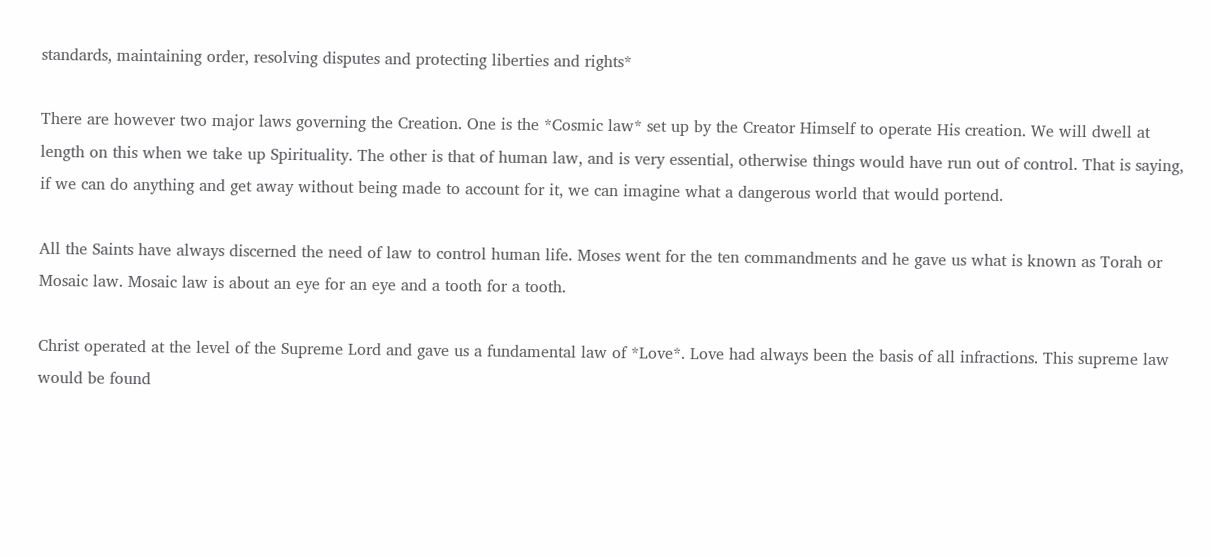standards, maintaining order, resolving disputes and protecting liberties and rights*

There are however two major laws governing the Creation. One is the *Cosmic law* set up by the Creator Himself to operate His creation. We will dwell at length on this when we take up Spirituality. The other is that of human law, and is very essential, otherwise things would have run out of control. That is saying, if we can do anything and get away without being made to account for it, we can imagine what a dangerous world that would portend.

All the Saints have always discerned the need of law to control human life. Moses went for the ten commandments and he gave us what is known as Torah or Mosaic law. Mosaic law is about an eye for an eye and a tooth for a tooth.

Christ operated at the level of the Supreme Lord and gave us a fundamental law of *Love*. Love had always been the basis of all infractions. This supreme law would be found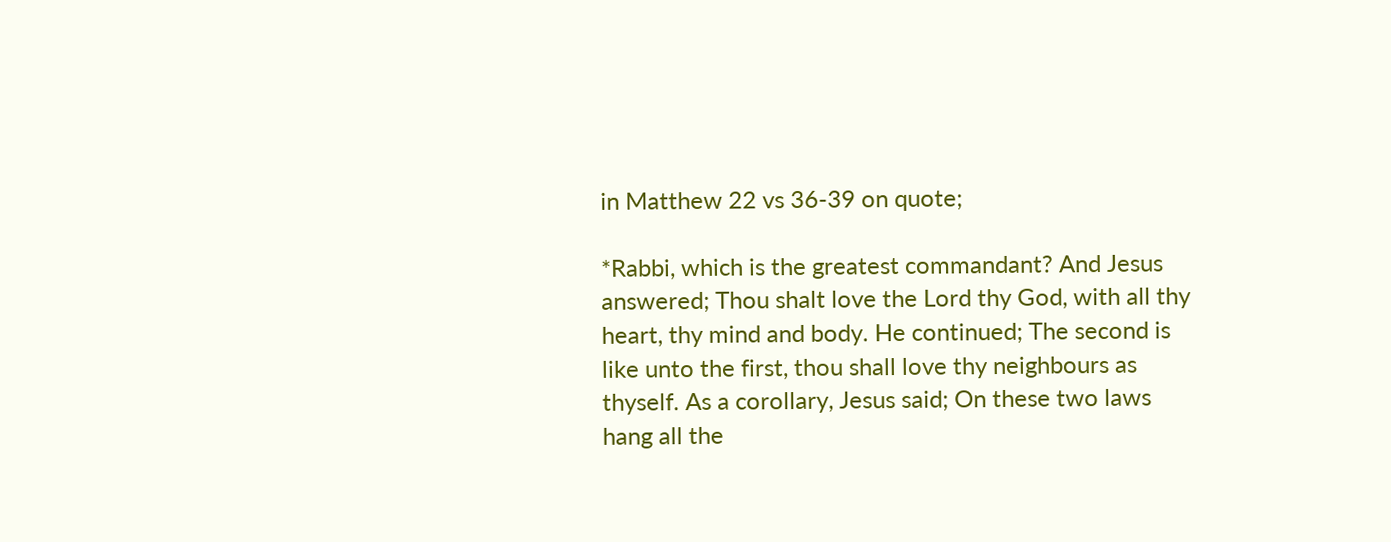in Matthew 22 vs 36-39 on quote;

*Rabbi, which is the greatest commandant? And Jesus answered; Thou shalt love the Lord thy God, with all thy heart, thy mind and body. He continued; The second is like unto the first, thou shall love thy neighbours as thyself. As a corollary, Jesus said; On these two laws hang all the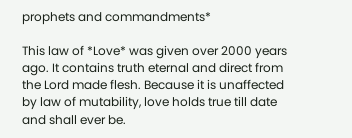prophets and commandments*

This law of *Love* was given over 2000 years ago. It contains truth eternal and direct from the Lord made flesh. Because it is unaffected by law of mutability, love holds true till date and shall ever be.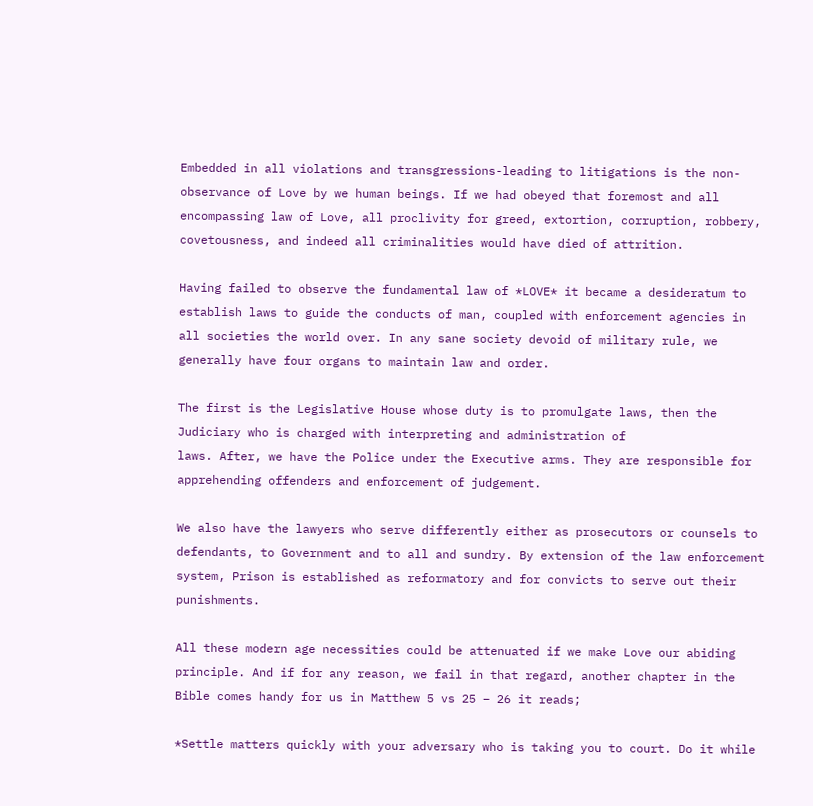Embedded in all violations and transgressions-leading to litigations is the non-observance of Love by we human beings. If we had obeyed that foremost and all encompassing law of Love, all proclivity for greed, extortion, corruption, robbery, covetousness, and indeed all criminalities would have died of attrition.

Having failed to observe the fundamental law of *LOVE* it became a desideratum to establish laws to guide the conducts of man, coupled with enforcement agencies in all societies the world over. In any sane society devoid of military rule, we generally have four organs to maintain law and order.

The first is the Legislative House whose duty is to promulgate laws, then the Judiciary who is charged with interpreting and administration of
laws. After, we have the Police under the Executive arms. They are responsible for apprehending offenders and enforcement of judgement.

We also have the lawyers who serve differently either as prosecutors or counsels to defendants, to Government and to all and sundry. By extension of the law enforcement system, Prison is established as reformatory and for convicts to serve out their punishments.

All these modern age necessities could be attenuated if we make Love our abiding principle. And if for any reason, we fail in that regard, another chapter in the Bible comes handy for us in Matthew 5 vs 25 – 26 it reads;

*Settle matters quickly with your adversary who is taking you to court. Do it while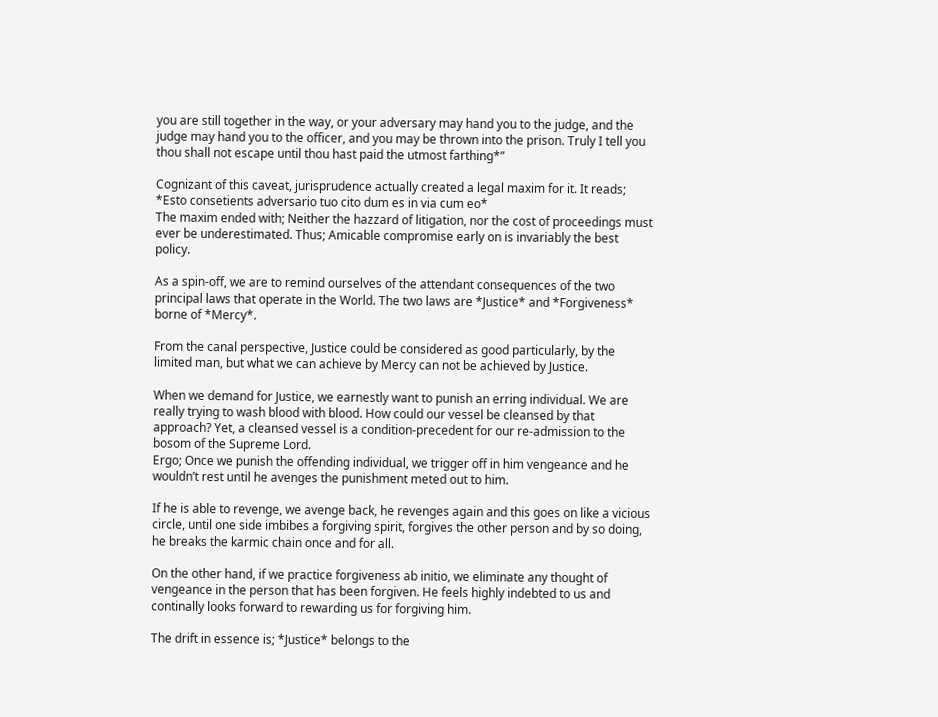you are still together in the way, or your adversary may hand you to the judge, and the judge may hand you to the officer, and you may be thrown into the prison. Truly I tell you thou shall not escape until thou hast paid the utmost farthing*”

Cognizant of this caveat, jurisprudence actually created a legal maxim for it. It reads; *Esto consetients adversario tuo cito dum es in via cum eo*
The maxim ended with; Neither the hazzard of litigation, nor the cost of proceedings must ever be underestimated. Thus; Amicable compromise early on is invariably the best policy.

As a spin-off, we are to remind ourselves of the attendant consequences of the two principal laws that operate in the World. The two laws are *Justice* and *Forgiveness* borne of *Mercy*.

From the canal perspective, Justice could be considered as good particularly, by the limited man, but what we can achieve by Mercy can not be achieved by Justice.

When we demand for Justice, we earnestly want to punish an erring individual. We are really trying to wash blood with blood. How could our vessel be cleansed by that approach? Yet, a cleansed vessel is a condition-precedent for our re-admission to the bosom of the Supreme Lord.
Ergo; Once we punish the offending individual, we trigger off in him vengeance and he wouldn’t rest until he avenges the punishment meted out to him.

If he is able to revenge, we avenge back, he revenges again and this goes on like a vicious circle, until one side imbibes a forgiving spirit, forgives the other person and by so doing, he breaks the karmic chain once and for all.

On the other hand, if we practice forgiveness ab initio, we eliminate any thought of vengeance in the person that has been forgiven. He feels highly indebted to us and continally looks forward to rewarding us for forgiving him.

The drift in essence is; *Justice* belongs to the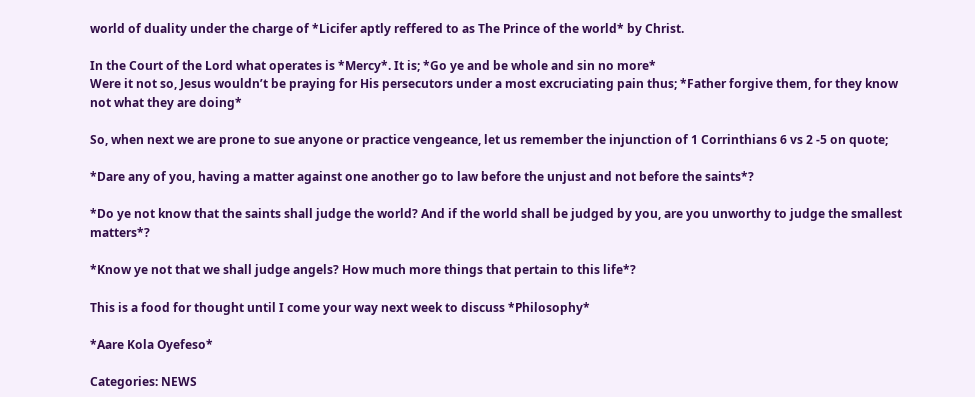world of duality under the charge of *Licifer aptly reffered to as The Prince of the world* by Christ.

In the Court of the Lord what operates is *Mercy*. It is; *Go ye and be whole and sin no more*
Were it not so, Jesus wouldn’t be praying for His persecutors under a most excruciating pain thus; *Father forgive them, for they know not what they are doing*

So, when next we are prone to sue anyone or practice vengeance, let us remember the injunction of 1 Corrinthians 6 vs 2 -5 on quote;

*Dare any of you, having a matter against one another go to law before the unjust and not before the saints*?

*Do ye not know that the saints shall judge the world? And if the world shall be judged by you, are you unworthy to judge the smallest matters*?

*Know ye not that we shall judge angels? How much more things that pertain to this life*?

This is a food for thought until I come your way next week to discuss *Philosophy*

*Aare Kola Oyefeso*

Categories: NEWS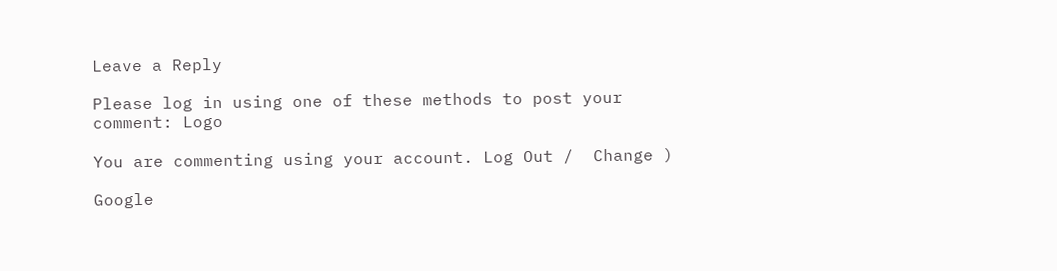Leave a Reply

Please log in using one of these methods to post your comment: Logo

You are commenting using your account. Log Out /  Change )

Google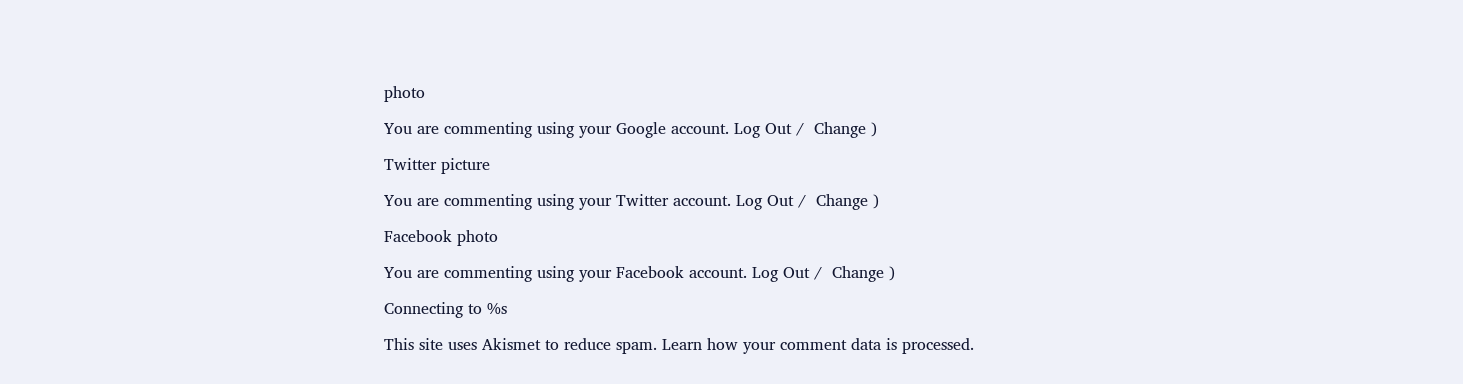photo

You are commenting using your Google account. Log Out /  Change )

Twitter picture

You are commenting using your Twitter account. Log Out /  Change )

Facebook photo

You are commenting using your Facebook account. Log Out /  Change )

Connecting to %s

This site uses Akismet to reduce spam. Learn how your comment data is processed.